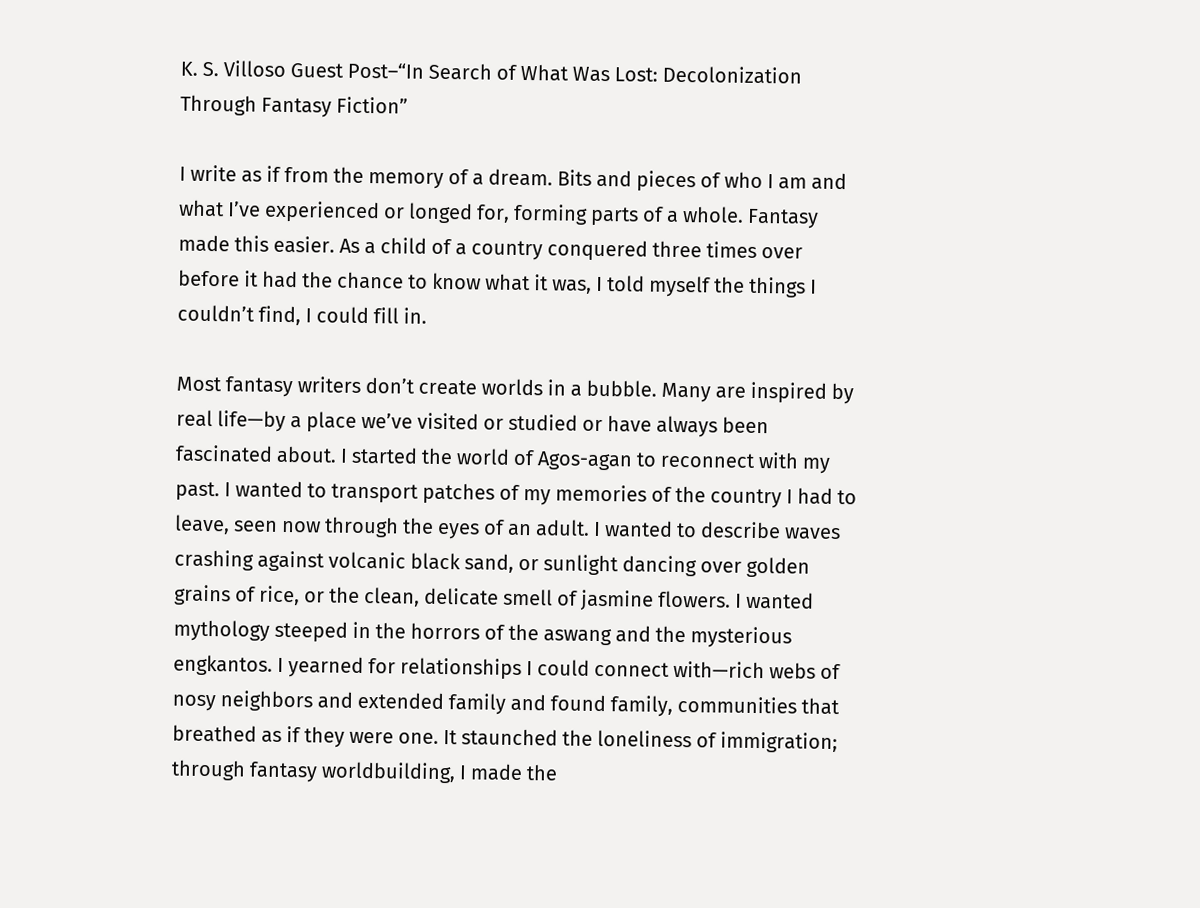K. S. Villoso Guest Post–“In Search of What Was Lost: Decolonization Through Fantasy Fiction”

I write as if from the memory of a dream. Bits and pieces of who I am and what I’ve experienced or longed for, forming parts of a whole. Fantasy made this easier. As a child of a country conquered three times over before it had the chance to know what it was, I told myself the things I couldn’t find, I could fill in.

Most fantasy writers don’t create worlds in a bubble. Many are inspired by real life—by a place we’ve visited or studied or have always been fascinated about. I started the world of Agos-agan to reconnect with my past. I wanted to transport patches of my memories of the country I had to leave, seen now through the eyes of an adult. I wanted to describe waves crashing against volcanic black sand, or sunlight dancing over golden grains of rice, or the clean, delicate smell of jasmine flowers. I wanted mythology steeped in the horrors of the aswang and the mysterious engkantos. I yearned for relationships I could connect with—rich webs of nosy neighbors and extended family and found family, communities that breathed as if they were one. It staunched the loneliness of immigration; through fantasy worldbuilding, I made the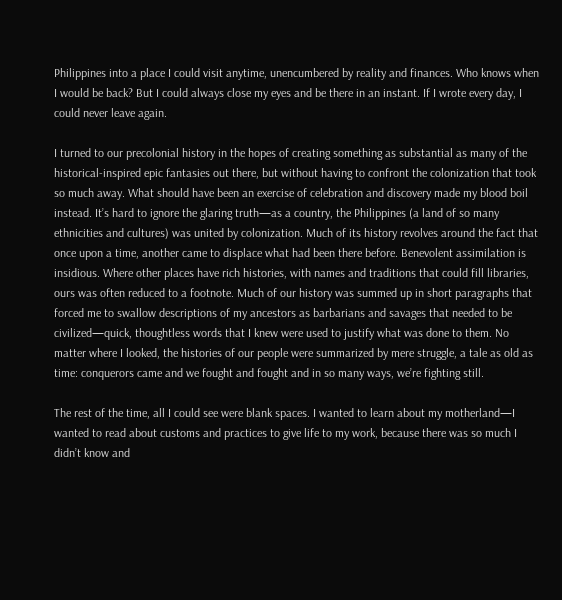Philippines into a place I could visit anytime, unencumbered by reality and finances. Who knows when I would be back? But I could always close my eyes and be there in an instant. If I wrote every day, I could never leave again.

I turned to our precolonial history in the hopes of creating something as substantial as many of the historical-inspired epic fantasies out there, but without having to confront the colonization that took so much away. What should have been an exercise of celebration and discovery made my blood boil instead. It’s hard to ignore the glaring truth—as a country, the Philippines (a land of so many ethnicities and cultures) was united by colonization. Much of its history revolves around the fact that once upon a time, another came to displace what had been there before. Benevolent assimilation is insidious. Where other places have rich histories, with names and traditions that could fill libraries, ours was often reduced to a footnote. Much of our history was summed up in short paragraphs that forced me to swallow descriptions of my ancestors as barbarians and savages that needed to be civilized—quick, thoughtless words that I knew were used to justify what was done to them. No matter where I looked, the histories of our people were summarized by mere struggle, a tale as old as time: conquerors came and we fought and fought and in so many ways, we’re fighting still.

The rest of the time, all I could see were blank spaces. I wanted to learn about my motherland—I wanted to read about customs and practices to give life to my work, because there was so much I didn’t know and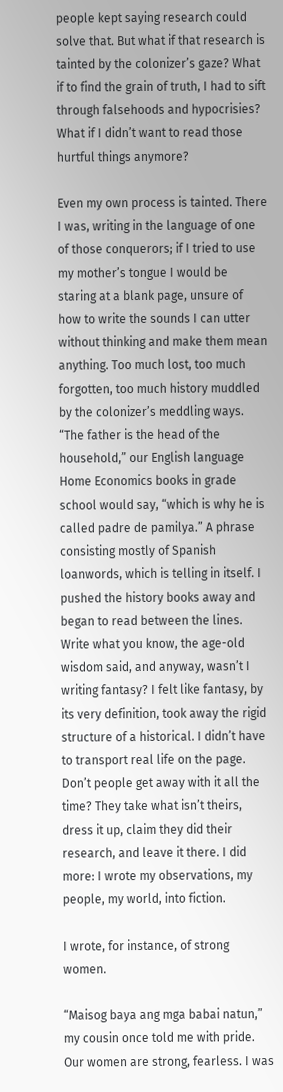people kept saying research could solve that. But what if that research is tainted by the colonizer’s gaze? What if to find the grain of truth, I had to sift through falsehoods and hypocrisies? What if I didn’t want to read those hurtful things anymore?

Even my own process is tainted. There I was, writing in the language of one of those conquerors; if I tried to use my mother’s tongue I would be staring at a blank page, unsure of how to write the sounds I can utter without thinking and make them mean anything. Too much lost, too much forgotten, too much history muddled by the colonizer’s meddling ways. “The father is the head of the household,” our English language Home Economics books in grade school would say, “which is why he is called padre de pamilya.” A phrase consisting mostly of Spanish loanwords, which is telling in itself. I pushed the history books away and began to read between the lines. Write what you know, the age-old wisdom said, and anyway, wasn’t I writing fantasy? I felt like fantasy, by its very definition, took away the rigid structure of a historical. I didn’t have to transport real life on the page. Don’t people get away with it all the time? They take what isn’t theirs, dress it up, claim they did their research, and leave it there. I did more: I wrote my observations, my people, my world, into fiction.

I wrote, for instance, of strong women.

“Maisog baya ang mga babai natun,” my cousin once told me with pride. Our women are strong, fearless. I was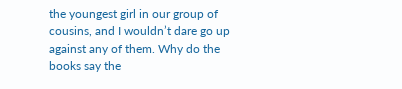the youngest girl in our group of cousins, and I wouldn’t dare go up against any of them. Why do the books say the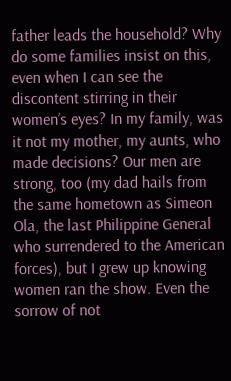father leads the household? Why do some families insist on this, even when I can see the discontent stirring in their women’s eyes? In my family, was it not my mother, my aunts, who made decisions? Our men are strong, too (my dad hails from the same hometown as Simeon Ola, the last Philippine General who surrendered to the American forces), but I grew up knowing women ran the show. Even the sorrow of not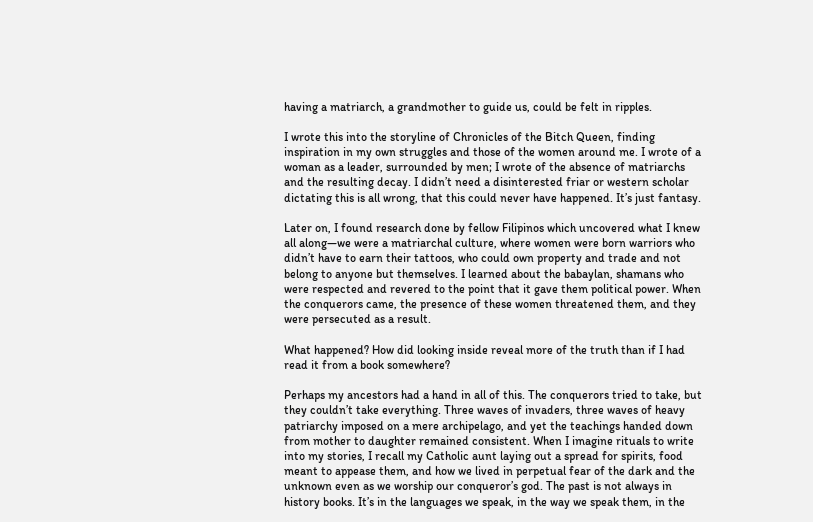having a matriarch, a grandmother to guide us, could be felt in ripples.

I wrote this into the storyline of Chronicles of the Bitch Queen, finding inspiration in my own struggles and those of the women around me. I wrote of a woman as a leader, surrounded by men; I wrote of the absence of matriarchs and the resulting decay. I didn’t need a disinterested friar or western scholar dictating this is all wrong, that this could never have happened. It’s just fantasy.

Later on, I found research done by fellow Filipinos which uncovered what I knew all along—we were a matriarchal culture, where women were born warriors who didn’t have to earn their tattoos, who could own property and trade and not belong to anyone but themselves. I learned about the babaylan, shamans who were respected and revered to the point that it gave them political power. When the conquerors came, the presence of these women threatened them, and they were persecuted as a result.

What happened? How did looking inside reveal more of the truth than if I had read it from a book somewhere?

Perhaps my ancestors had a hand in all of this. The conquerors tried to take, but they couldn’t take everything. Three waves of invaders, three waves of heavy patriarchy imposed on a mere archipelago, and yet the teachings handed down from mother to daughter remained consistent. When I imagine rituals to write into my stories, I recall my Catholic aunt laying out a spread for spirits, food meant to appease them, and how we lived in perpetual fear of the dark and the unknown even as we worship our conqueror’s god. The past is not always in history books. It’s in the languages we speak, in the way we speak them, in the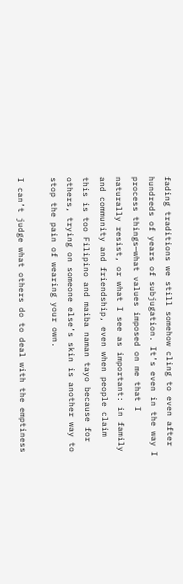fading traditions we still somehow cling to even after hundreds of years of subjugation. It’s even in the way I process things—what values imposed on me that I naturally resist, or what I see as important: in family and community and friendship, even when people claim this is too Filipino and maiba naman tayo because for others, trying on someone else’s skin is another way to stop the pain of wearing your own.

I can’t judge what others do to deal with the emptiness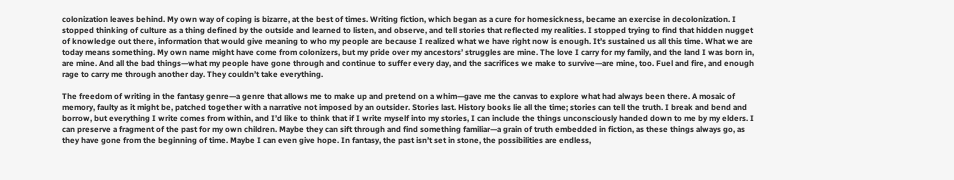colonization leaves behind. My own way of coping is bizarre, at the best of times. Writing fiction, which began as a cure for homesickness, became an exercise in decolonization. I stopped thinking of culture as a thing defined by the outside and learned to listen, and observe, and tell stories that reflected my realities. I stopped trying to find that hidden nugget of knowledge out there, information that would give meaning to who my people are because I realized what we have right now is enough. It’s sustained us all this time. What we are today means something. My own name might have come from colonizers, but my pride over my ancestors’ struggles are mine. The love I carry for my family, and the land I was born in, are mine. And all the bad things—what my people have gone through and continue to suffer every day, and the sacrifices we make to survive—are mine, too. Fuel and fire, and enough rage to carry me through another day. They couldn’t take everything.

The freedom of writing in the fantasy genre—a genre that allows me to make up and pretend on a whim—gave me the canvas to explore what had always been there. A mosaic of memory, faulty as it might be, patched together with a narrative not imposed by an outsider. Stories last. History books lie all the time; stories can tell the truth. I break and bend and borrow, but everything I write comes from within, and I’d like to think that if I write myself into my stories, I can include the things unconsciously handed down to me by my elders. I can preserve a fragment of the past for my own children. Maybe they can sift through and find something familiar—a grain of truth embedded in fiction, as these things always go, as they have gone from the beginning of time. Maybe I can even give hope. In fantasy, the past isn’t set in stone, the possibilities are endless,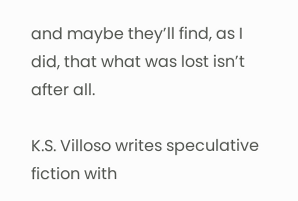and maybe they’ll find, as I did, that what was lost isn’t after all.

K.S. Villoso writes speculative fiction with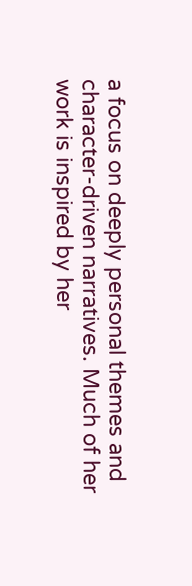a focus on deeply personal themes and character-driven narratives. Much of her work is inspired by her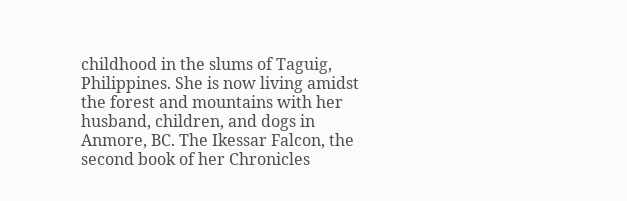childhood in the slums of Taguig, Philippines. She is now living amidst the forest and mountains with her husband, children, and dogs in Anmore, BC. The Ikessar Falcon, the second book of her Chronicles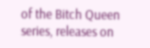of the Bitch Queen series, releases on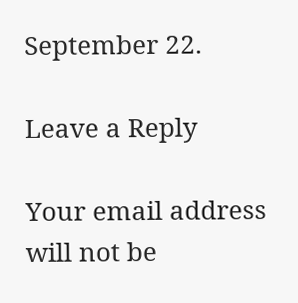September 22.

Leave a Reply

Your email address will not be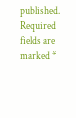published. Required fields are marked *